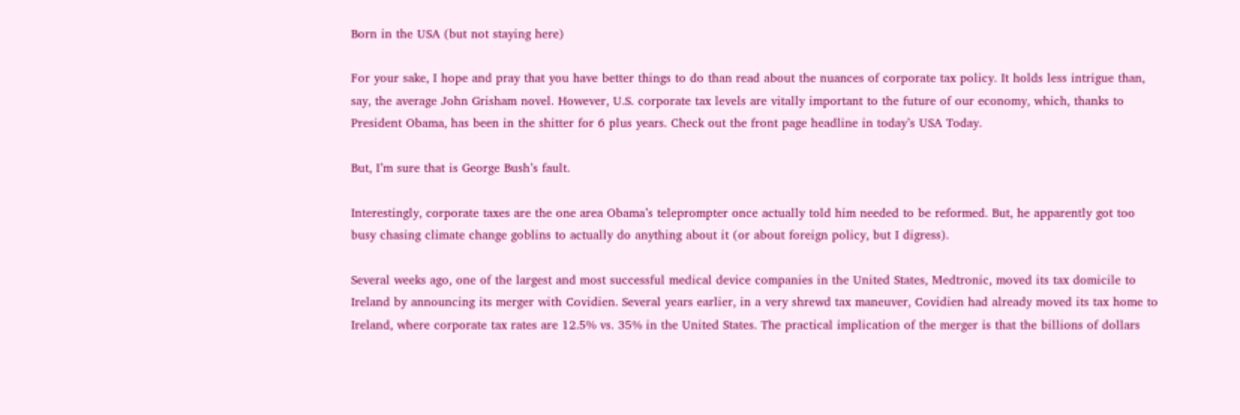Born in the USA (but not staying here)

For your sake, I hope and pray that you have better things to do than read about the nuances of corporate tax policy. It holds less intrigue than, say, the average John Grisham novel. However, U.S. corporate tax levels are vitally important to the future of our economy, which, thanks to President Obama, has been in the shitter for 6 plus years. Check out the front page headline in today’s USA Today.

But, I’m sure that is George Bush’s fault.

Interestingly, corporate taxes are the one area Obama’s teleprompter once actually told him needed to be reformed. But, he apparently got too busy chasing climate change goblins to actually do anything about it (or about foreign policy, but I digress).

Several weeks ago, one of the largest and most successful medical device companies in the United States, Medtronic, moved its tax domicile to Ireland by announcing its merger with Covidien. Several years earlier, in a very shrewd tax maneuver, Covidien had already moved its tax home to Ireland, where corporate tax rates are 12.5% vs. 35% in the United States. The practical implication of the merger is that the billions of dollars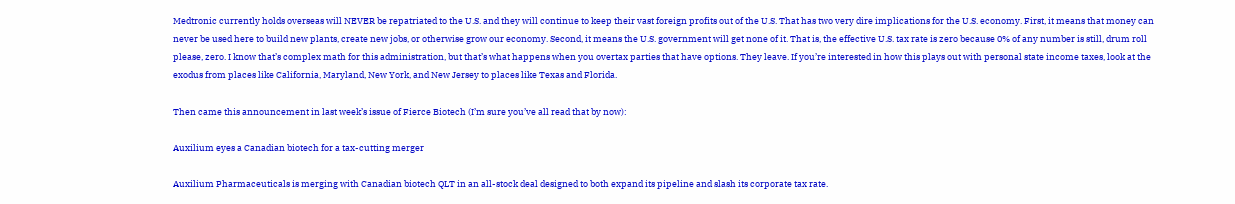Medtronic currently holds overseas will NEVER be repatriated to the U.S. and they will continue to keep their vast foreign profits out of the U.S. That has two very dire implications for the U.S. economy. First, it means that money can never be used here to build new plants, create new jobs, or otherwise grow our economy. Second, it means the U.S. government will get none of it. That is, the effective U.S. tax rate is zero because 0% of any number is still, drum roll please, zero. I know that’s complex math for this administration, but that’s what happens when you overtax parties that have options. They leave. If you’re interested in how this plays out with personal state income taxes, look at the exodus from places like California, Maryland, New York, and New Jersey to places like Texas and Florida.

Then came this announcement in last week’s issue of Fierce Biotech (I’m sure you’ve all read that by now):

Auxilium eyes a Canadian biotech for a tax-cutting merger

Auxilium Pharmaceuticals is merging with Canadian biotech QLT in an all-stock deal designed to both expand its pipeline and slash its corporate tax rate.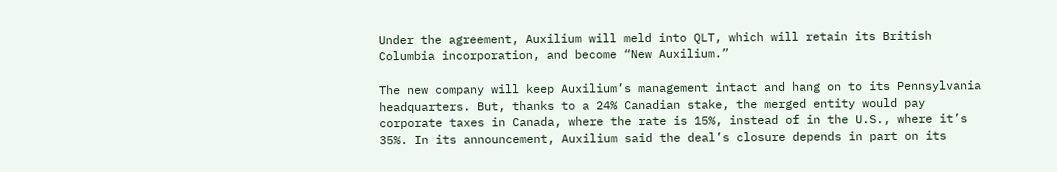Under the agreement, Auxilium will meld into QLT, which will retain its British Columbia incorporation, and become “New Auxilium.”

The new company will keep Auxilium’s management intact and hang on to its Pennsylvania headquarters. But, thanks to a 24% Canadian stake, the merged entity would pay corporate taxes in Canada, where the rate is 15%, instead of in the U.S., where it’s 35%. In its announcement, Auxilium said the deal’s closure depends in part on its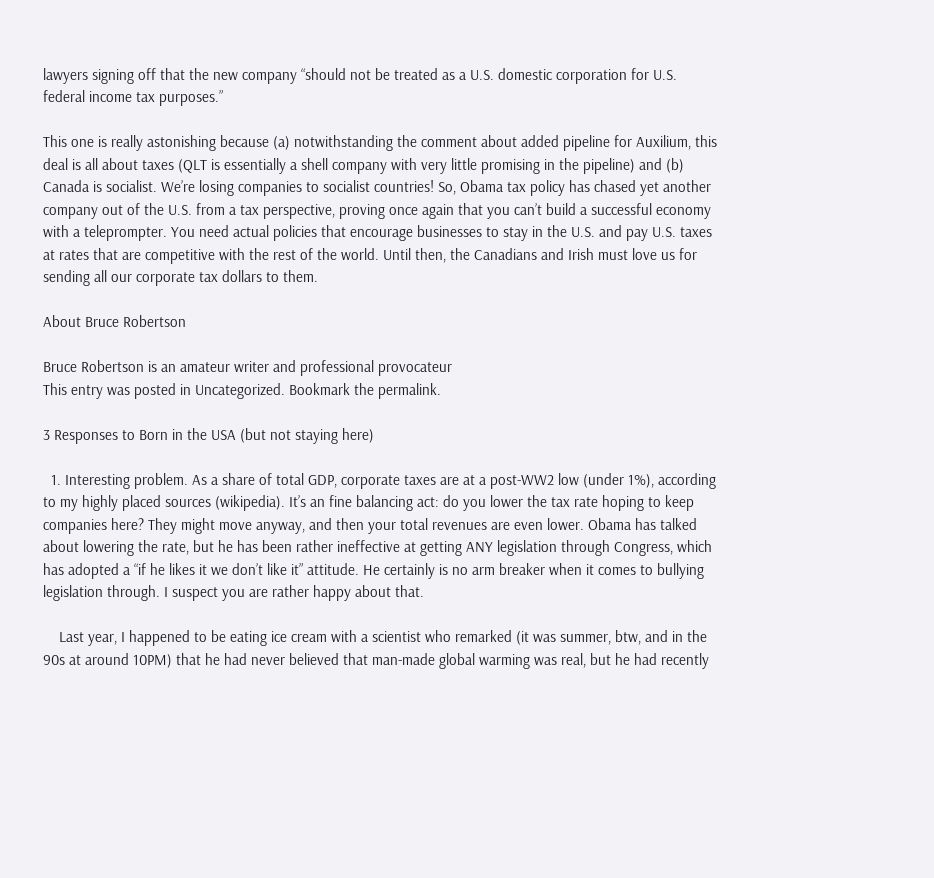lawyers signing off that the new company “should not be treated as a U.S. domestic corporation for U.S. federal income tax purposes.”

This one is really astonishing because (a) notwithstanding the comment about added pipeline for Auxilium, this deal is all about taxes (QLT is essentially a shell company with very little promising in the pipeline) and (b) Canada is socialist. We’re losing companies to socialist countries! So, Obama tax policy has chased yet another company out of the U.S. from a tax perspective, proving once again that you can’t build a successful economy with a teleprompter. You need actual policies that encourage businesses to stay in the U.S. and pay U.S. taxes at rates that are competitive with the rest of the world. Until then, the Canadians and Irish must love us for sending all our corporate tax dollars to them.

About Bruce Robertson

Bruce Robertson is an amateur writer and professional provocateur
This entry was posted in Uncategorized. Bookmark the permalink.

3 Responses to Born in the USA (but not staying here)

  1. Interesting problem. As a share of total GDP, corporate taxes are at a post-WW2 low (under 1%), according to my highly placed sources (wikipedia). It’s an fine balancing act: do you lower the tax rate hoping to keep companies here? They might move anyway, and then your total revenues are even lower. Obama has talked about lowering the rate, but he has been rather ineffective at getting ANY legislation through Congress, which has adopted a “if he likes it we don’t like it” attitude. He certainly is no arm breaker when it comes to bullying legislation through. I suspect you are rather happy about that.

    Last year, I happened to be eating ice cream with a scientist who remarked (it was summer, btw, and in the 90s at around 10PM) that he had never believed that man-made global warming was real, but he had recently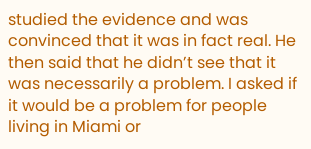studied the evidence and was convinced that it was in fact real. He then said that he didn’t see that it was necessarily a problem. I asked if it would be a problem for people living in Miami or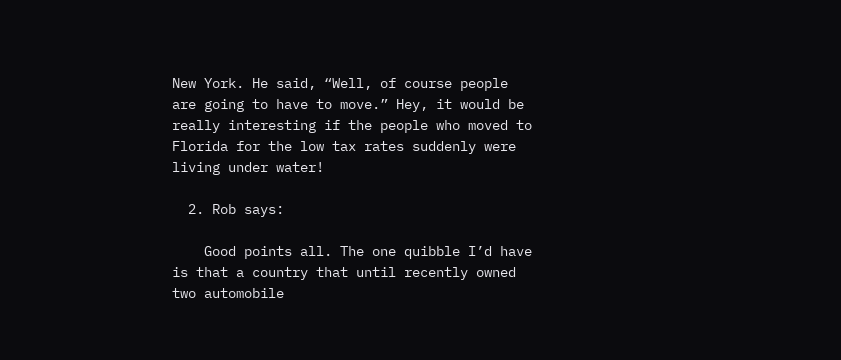New York. He said, “Well, of course people are going to have to move.” Hey, it would be really interesting if the people who moved to Florida for the low tax rates suddenly were living under water!

  2. Rob says:

    Good points all. The one quibble I’d have is that a country that until recently owned two automobile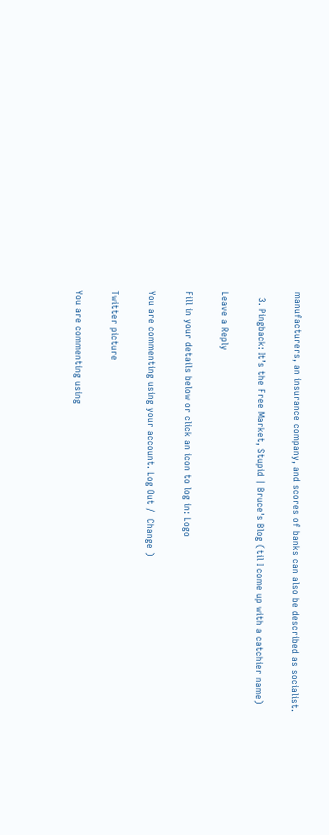manufacturers, an insurance company, and scores of banks can also be described as socialist.

  3. Pingback: It’s the Free Market, Stupid | Bruce's Blog (til I come up with a catchier name)

Leave a Reply

Fill in your details below or click an icon to log in: Logo

You are commenting using your account. Log Out /  Change )

Twitter picture

You are commenting using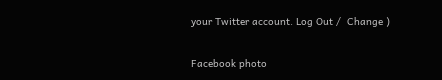your Twitter account. Log Out /  Change )

Facebook photo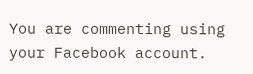You are commenting using your Facebook account.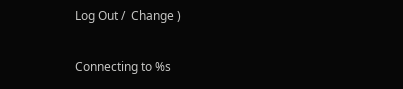Log Out /  Change )

Connecting to %s